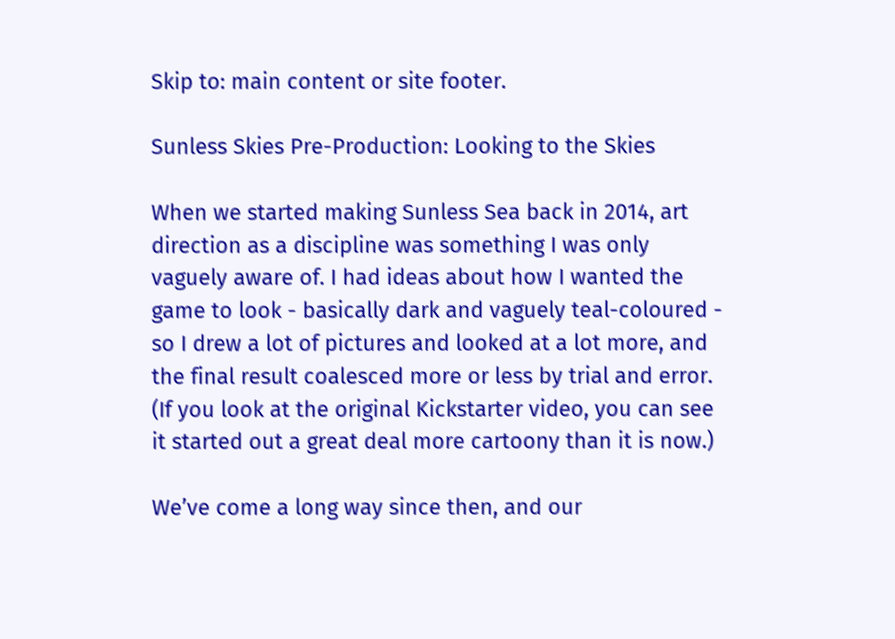Skip to: main content or site footer.

Sunless Skies Pre-Production: Looking to the Skies

When we started making Sunless Sea back in 2014, art direction as a discipline was something I was only vaguely aware of. I had ideas about how I wanted the game to look - basically dark and vaguely teal-coloured - so I drew a lot of pictures and looked at a lot more, and the final result coalesced more or less by trial and error. (If you look at the original Kickstarter video, you can see it started out a great deal more cartoony than it is now.)

We’ve come a long way since then, and our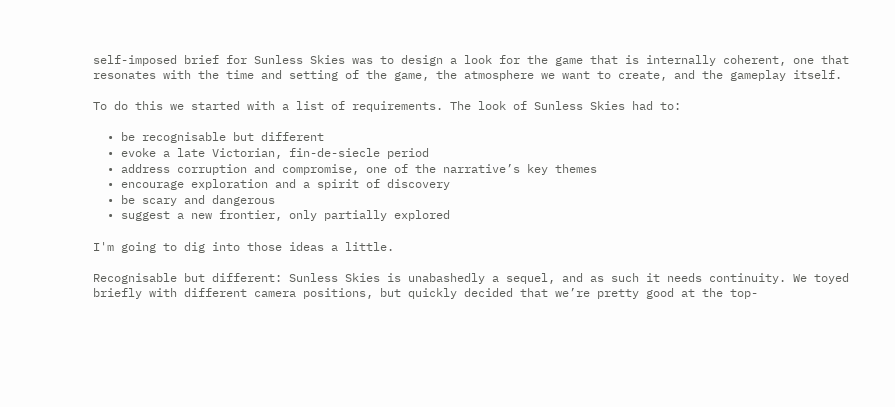self-imposed brief for Sunless Skies was to design a look for the game that is internally coherent, one that resonates with the time and setting of the game, the atmosphere we want to create, and the gameplay itself.

To do this we started with a list of requirements. The look of Sunless Skies had to:

  • be recognisable but different
  • evoke a late Victorian, fin-de-siecle period
  • address corruption and compromise, one of the narrative’s key themes
  • encourage exploration and a spirit of discovery
  • be scary and dangerous
  • suggest a new frontier, only partially explored

I'm going to dig into those ideas a little.

Recognisable but different: Sunless Skies is unabashedly a sequel, and as such it needs continuity. We toyed briefly with different camera positions, but quickly decided that we’re pretty good at the top-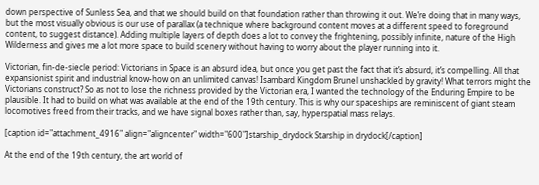down perspective of Sunless Sea, and that we should build on that foundation rather than throwing it out. We’re doing that in many ways, but the most visually obvious is our use of parallax (a technique where background content moves at a different speed to foreground content, to suggest distance). Adding multiple layers of depth does a lot to convey the frightening, possibly infinite, nature of the High Wilderness and gives me a lot more space to build scenery without having to worry about the player running into it.

Victorian, fin-de-siecle period: Victorians in Space is an absurd idea, but once you get past the fact that it’s absurd, it’s compelling. All that expansionist spirit and industrial know-how on an unlimited canvas! Isambard Kingdom Brunel unshackled by gravity! What terrors might the Victorians construct? So as not to lose the richness provided by the Victorian era, I wanted the technology of the Enduring Empire to be plausible. It had to build on what was available at the end of the 19th century. This is why our spaceships are reminiscent of giant steam locomotives freed from their tracks, and we have signal boxes rather than, say, hyperspatial mass relays.

[caption id="attachment_4916" align="aligncenter" width="600"]starship_drydock Starship in drydock[/caption]

At the end of the 19th century, the art world of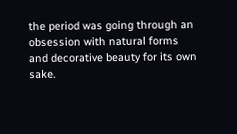the period was going through an obsession with natural forms and decorative beauty for its own sake.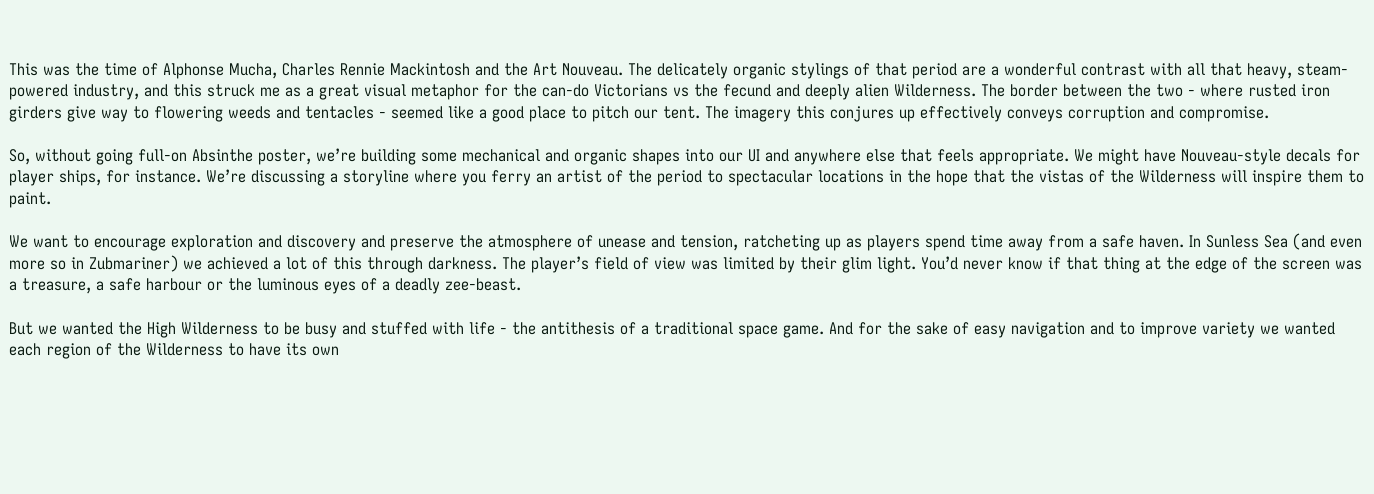This was the time of Alphonse Mucha, Charles Rennie Mackintosh and the Art Nouveau. The delicately organic stylings of that period are a wonderful contrast with all that heavy, steam-powered industry, and this struck me as a great visual metaphor for the can-do Victorians vs the fecund and deeply alien Wilderness. The border between the two - where rusted iron girders give way to flowering weeds and tentacles - seemed like a good place to pitch our tent. The imagery this conjures up effectively conveys corruption and compromise.

So, without going full-on Absinthe poster, we’re building some mechanical and organic shapes into our UI and anywhere else that feels appropriate. We might have Nouveau-style decals for player ships, for instance. We’re discussing a storyline where you ferry an artist of the period to spectacular locations in the hope that the vistas of the Wilderness will inspire them to paint.

We want to encourage exploration and discovery and preserve the atmosphere of unease and tension, ratcheting up as players spend time away from a safe haven. In Sunless Sea (and even more so in Zubmariner) we achieved a lot of this through darkness. The player’s field of view was limited by their glim light. You’d never know if that thing at the edge of the screen was a treasure, a safe harbour or the luminous eyes of a deadly zee-beast.

But we wanted the High Wilderness to be busy and stuffed with life - the antithesis of a traditional space game. And for the sake of easy navigation and to improve variety we wanted each region of the Wilderness to have its own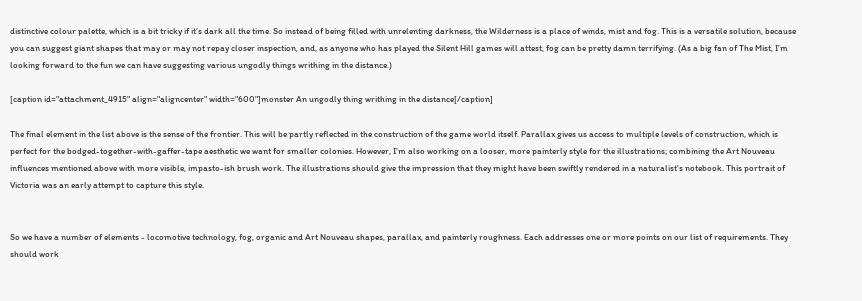distinctive colour palette, which is a bit tricky if it’s dark all the time. So instead of being filled with unrelenting darkness, the Wilderness is a place of winds, mist and fog. This is a versatile solution, because you can suggest giant shapes that may or may not repay closer inspection, and, as anyone who has played the Silent Hill games will attest, fog can be pretty damn terrifying. (As a big fan of The Mist, I’m looking forward to the fun we can have suggesting various ungodly things writhing in the distance.)

[caption id="attachment_4915" align="aligncenter" width="600"]monster An ungodly thing writhing in the distance[/caption]

The final element in the list above is the sense of the frontier. This will be partly reflected in the construction of the game world itself. Parallax gives us access to multiple levels of construction, which is perfect for the bodged-together-with-gaffer-tape aesthetic we want for smaller colonies. However, I’m also working on a looser, more painterly style for the illustrations; combining the Art Nouveau influences mentioned above with more visible, impasto-ish brush work. The illustrations should give the impression that they might have been swiftly rendered in a naturalist's notebook. This portrait of Victoria was an early attempt to capture this style.


So we have a number of elements - locomotive technology, fog, organic and Art Nouveau shapes, parallax, and painterly roughness. Each addresses one or more points on our list of requirements. They should work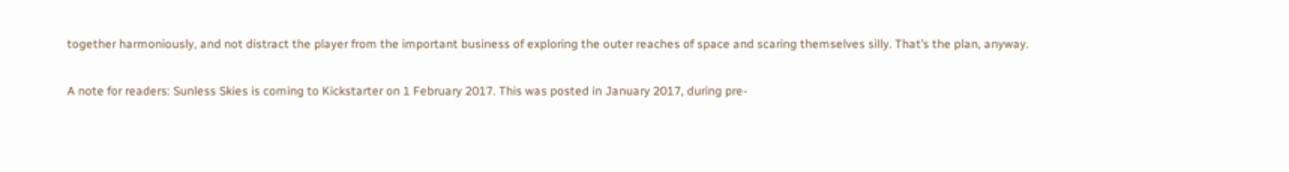together harmoniously, and not distract the player from the important business of exploring the outer reaches of space and scaring themselves silly. That’s the plan, anyway.

A note for readers: Sunless Skies is coming to Kickstarter on 1 February 2017. This was posted in January 2017, during pre-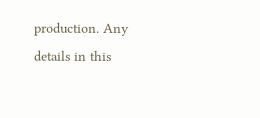production. Any details in this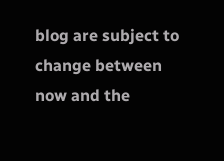blog are subject to change between now and the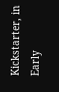Kickstarter, in Early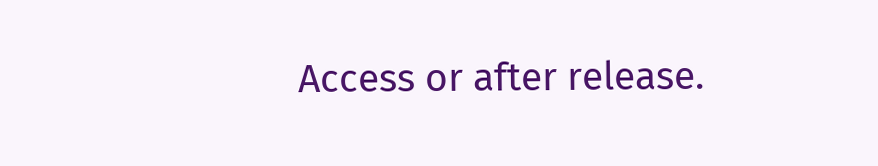Access or after release.